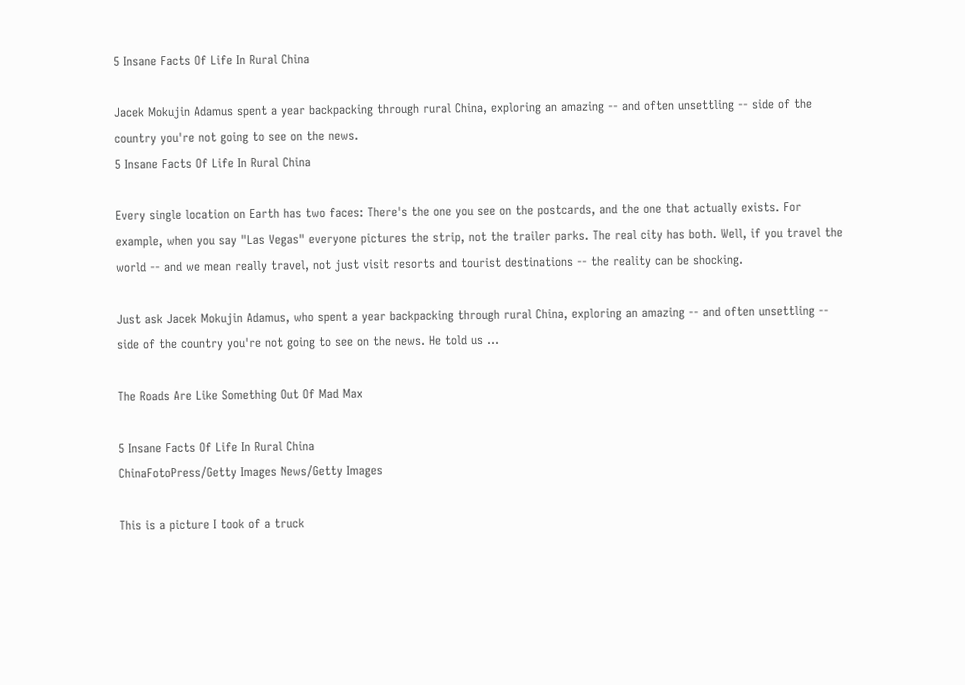5 Insane Facts Of Life In Rural China

Jacek Mokujin Adamus spent a year backpacking through rural China, exploring an amazing -- and often unsettling -- side of the country you're not going to see on the news.
5 Insane Facts Of Life In Rural China

Every single location on Earth has two faces: There's the one you see on the postcards, and the one that actually exists. For example, when you say "Las Vegas" everyone pictures the strip, not the trailer parks. The real city has both. Well, if you travel the world -- and we mean really travel, not just visit resorts and tourist destinations -- the reality can be shocking.

Just ask Jacek Mokujin Adamus, who spent a year backpacking through rural China, exploring an amazing -- and often unsettling -- side of the country you're not going to see on the news. He told us ...

The Roads Are Like Something Out Of Mad Max

5 Insane Facts Of Life In Rural China
ChinaFotoPress/Getty Images News/Getty Images

This is a picture I took of a truck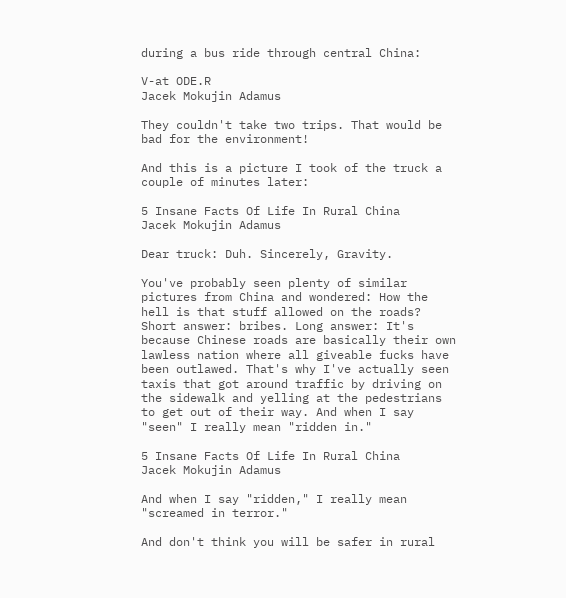during a bus ride through central China:

V-at ODE.R
Jacek Mokujin Adamus

They couldn't take two trips. That would be bad for the environment!

And this is a picture I took of the truck a couple of minutes later:

5 Insane Facts Of Life In Rural China
Jacek Mokujin Adamus

Dear truck: Duh. Sincerely, Gravity.

You've probably seen plenty of similar pictures from China and wondered: How the hell is that stuff allowed on the roads? Short answer: bribes. Long answer: It's because Chinese roads are basically their own lawless nation where all giveable fucks have been outlawed. That's why I've actually seen taxis that got around traffic by driving on the sidewalk and yelling at the pedestrians to get out of their way. And when I say "seen" I really mean "ridden in."

5 Insane Facts Of Life In Rural China
Jacek Mokujin Adamus

And when I say "ridden," I really mean "screamed in terror."

And don't think you will be safer in rural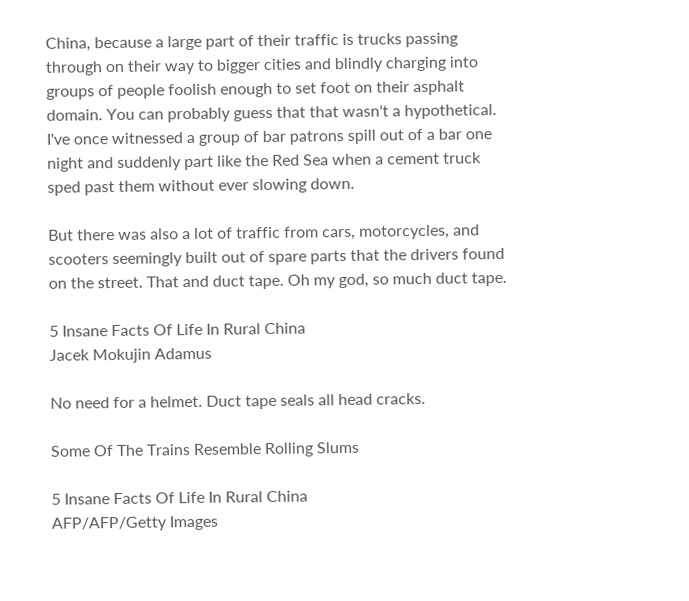China, because a large part of their traffic is trucks passing through on their way to bigger cities and blindly charging into groups of people foolish enough to set foot on their asphalt domain. You can probably guess that that wasn't a hypothetical. I've once witnessed a group of bar patrons spill out of a bar one night and suddenly part like the Red Sea when a cement truck sped past them without ever slowing down.

But there was also a lot of traffic from cars, motorcycles, and scooters seemingly built out of spare parts that the drivers found on the street. That and duct tape. Oh my god, so much duct tape.

5 Insane Facts Of Life In Rural China
Jacek Mokujin Adamus

No need for a helmet. Duct tape seals all head cracks.

Some Of The Trains Resemble Rolling Slums

5 Insane Facts Of Life In Rural China
AFP/AFP/Getty Images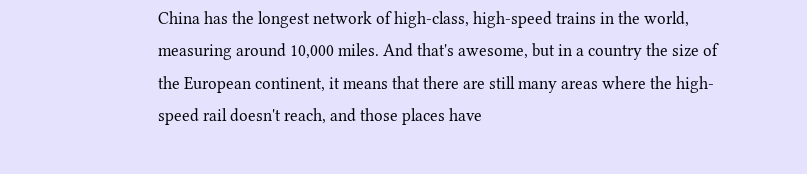China has the longest network of high-class, high-speed trains in the world, measuring around 10,000 miles. And that's awesome, but in a country the size of the European continent, it means that there are still many areas where the high-speed rail doesn't reach, and those places have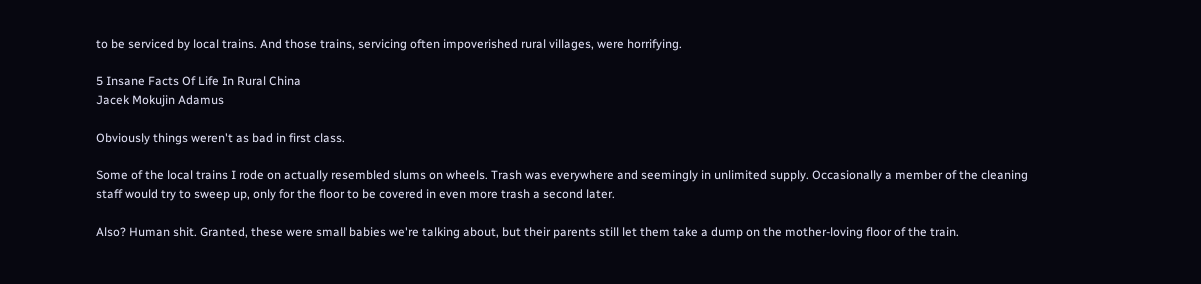to be serviced by local trains. And those trains, servicing often impoverished rural villages, were horrifying.

5 Insane Facts Of Life In Rural China
Jacek Mokujin Adamus

Obviously things weren't as bad in first class.

Some of the local trains I rode on actually resembled slums on wheels. Trash was everywhere and seemingly in unlimited supply. Occasionally a member of the cleaning staff would try to sweep up, only for the floor to be covered in even more trash a second later.

Also? Human shit. Granted, these were small babies we're talking about, but their parents still let them take a dump on the mother-loving floor of the train.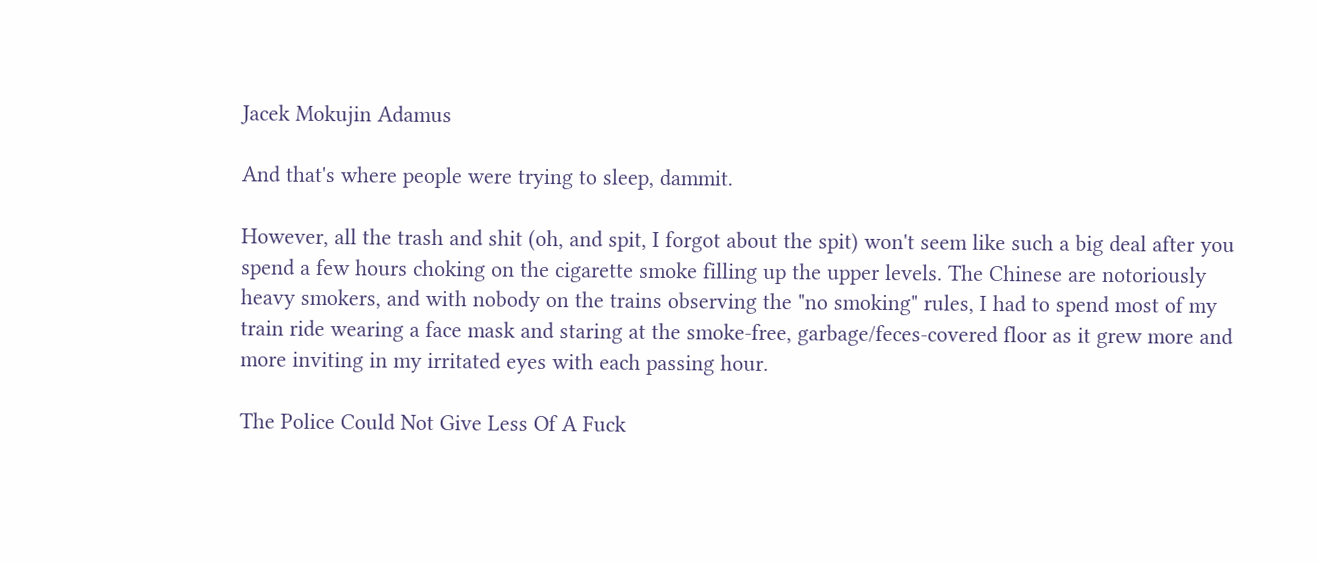Jacek Mokujin Adamus

And that's where people were trying to sleep, dammit.

However, all the trash and shit (oh, and spit, I forgot about the spit) won't seem like such a big deal after you spend a few hours choking on the cigarette smoke filling up the upper levels. The Chinese are notoriously heavy smokers, and with nobody on the trains observing the "no smoking" rules, I had to spend most of my train ride wearing a face mask and staring at the smoke-free, garbage/feces-covered floor as it grew more and more inviting in my irritated eyes with each passing hour.

The Police Could Not Give Less Of A Fuck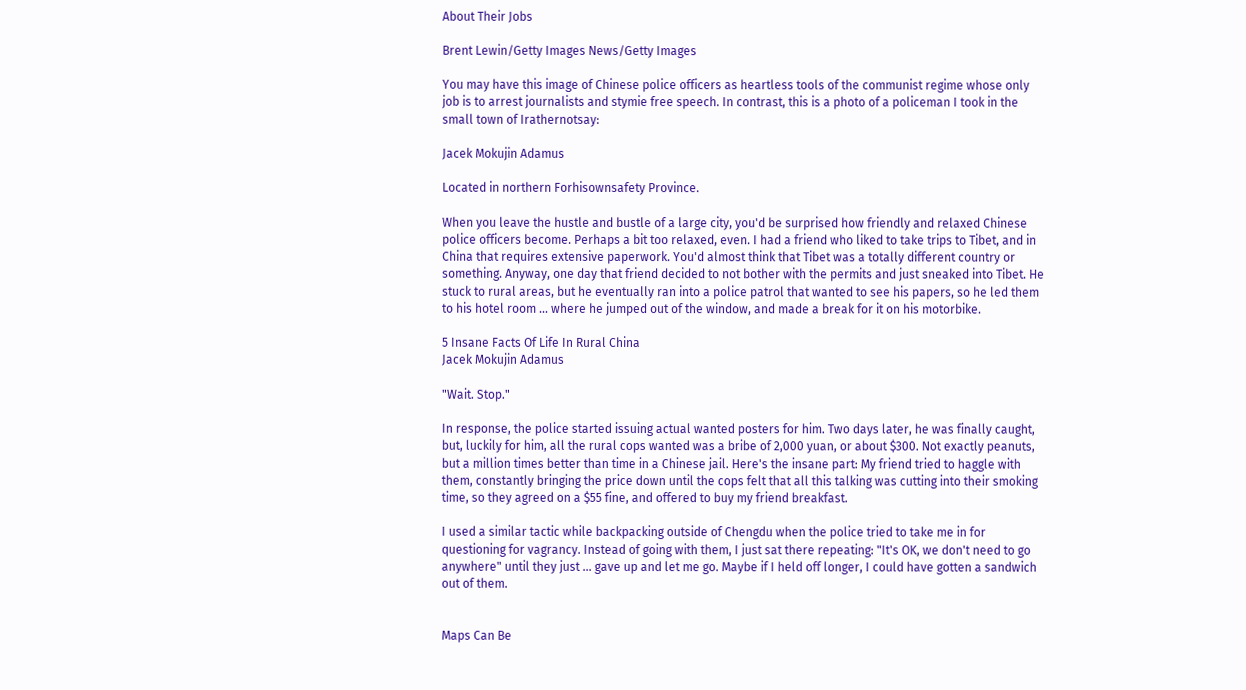About Their Jobs

Brent Lewin/Getty Images News/Getty Images

You may have this image of Chinese police officers as heartless tools of the communist regime whose only job is to arrest journalists and stymie free speech. In contrast, this is a photo of a policeman I took in the small town of Irathernotsay:

Jacek Mokujin Adamus

Located in northern Forhisownsafety Province.

When you leave the hustle and bustle of a large city, you'd be surprised how friendly and relaxed Chinese police officers become. Perhaps a bit too relaxed, even. I had a friend who liked to take trips to Tibet, and in China that requires extensive paperwork. You'd almost think that Tibet was a totally different country or something. Anyway, one day that friend decided to not bother with the permits and just sneaked into Tibet. He stuck to rural areas, but he eventually ran into a police patrol that wanted to see his papers, so he led them to his hotel room ... where he jumped out of the window, and made a break for it on his motorbike.

5 Insane Facts Of Life In Rural China
Jacek Mokujin Adamus

"Wait. Stop."

In response, the police started issuing actual wanted posters for him. Two days later, he was finally caught, but, luckily for him, all the rural cops wanted was a bribe of 2,000 yuan, or about $300. Not exactly peanuts, but a million times better than time in a Chinese jail. Here's the insane part: My friend tried to haggle with them, constantly bringing the price down until the cops felt that all this talking was cutting into their smoking time, so they agreed on a $55 fine, and offered to buy my friend breakfast.

I used a similar tactic while backpacking outside of Chengdu when the police tried to take me in for questioning for vagrancy. Instead of going with them, I just sat there repeating: "It's OK, we don't need to go anywhere" until they just ... gave up and let me go. Maybe if I held off longer, I could have gotten a sandwich out of them.


Maps Can Be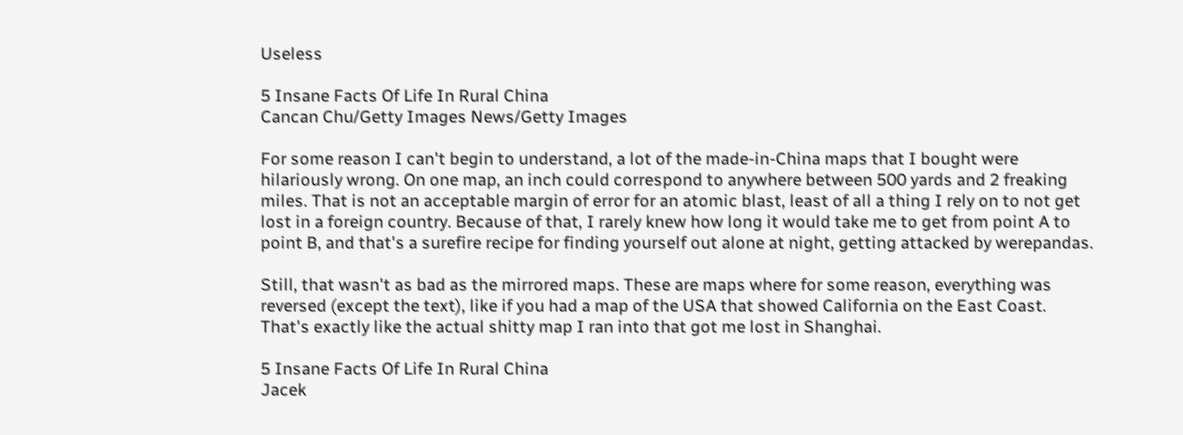Useless

5 Insane Facts Of Life In Rural China
Cancan Chu/Getty Images News/Getty Images

For some reason I can't begin to understand, a lot of the made-in-China maps that I bought were hilariously wrong. On one map, an inch could correspond to anywhere between 500 yards and 2 freaking miles. That is not an acceptable margin of error for an atomic blast, least of all a thing I rely on to not get lost in a foreign country. Because of that, I rarely knew how long it would take me to get from point A to point B, and that's a surefire recipe for finding yourself out alone at night, getting attacked by werepandas.

Still, that wasn't as bad as the mirrored maps. These are maps where for some reason, everything was reversed (except the text), like if you had a map of the USA that showed California on the East Coast. That's exactly like the actual shitty map I ran into that got me lost in Shanghai.

5 Insane Facts Of Life In Rural China
Jacek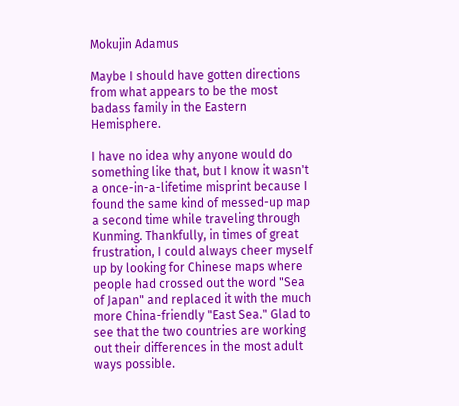Mokujin Adamus

Maybe I should have gotten directions from what appears to be the most badass family in the Eastern Hemisphere.

I have no idea why anyone would do something like that, but I know it wasn't a once-in-a-lifetime misprint because I found the same kind of messed-up map a second time while traveling through Kunming. Thankfully, in times of great frustration, I could always cheer myself up by looking for Chinese maps where people had crossed out the word "Sea of Japan" and replaced it with the much more China-friendly "East Sea." Glad to see that the two countries are working out their differences in the most adult ways possible.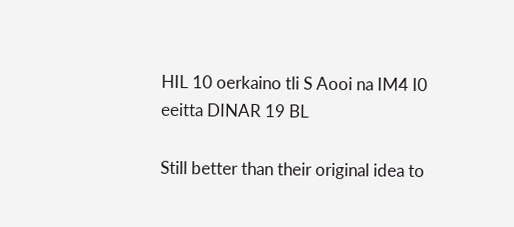HIL 10 oerkaino tli S Aooi na IM4 I0 eeitta DINAR 19 BL

Still better than their original idea to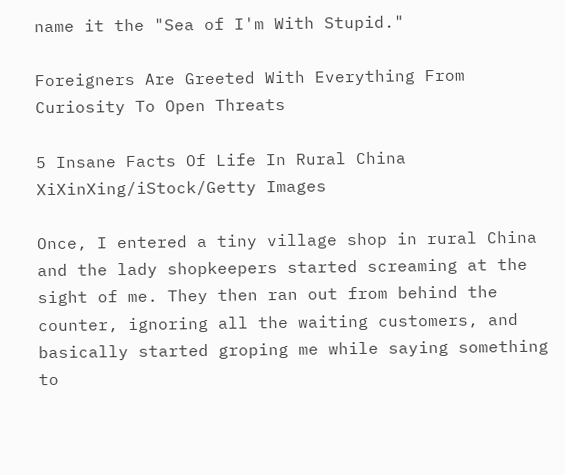name it the "Sea of I'm With Stupid."

Foreigners Are Greeted With Everything From Curiosity To Open Threats

5 Insane Facts Of Life In Rural China
XiXinXing/iStock/Getty Images

Once, I entered a tiny village shop in rural China and the lady shopkeepers started screaming at the sight of me. They then ran out from behind the counter, ignoring all the waiting customers, and basically started groping me while saying something to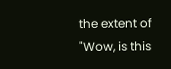the extent of "Wow, is this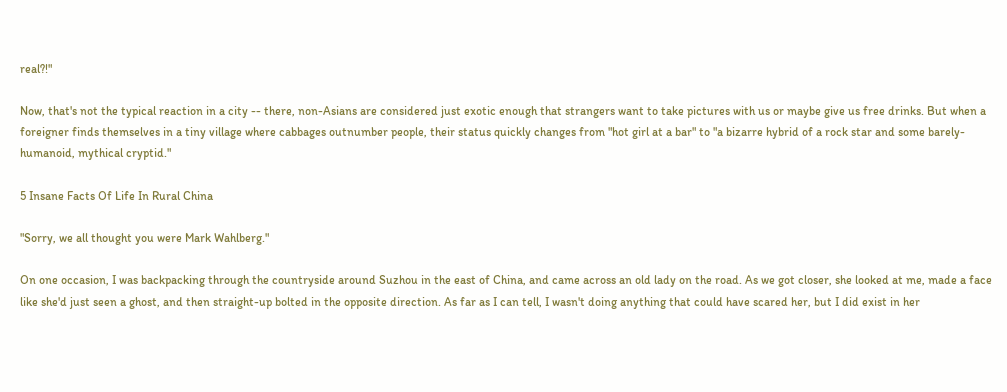real?!"

Now, that's not the typical reaction in a city -- there, non-Asians are considered just exotic enough that strangers want to take pictures with us or maybe give us free drinks. But when a foreigner finds themselves in a tiny village where cabbages outnumber people, their status quickly changes from "hot girl at a bar" to "a bizarre hybrid of a rock star and some barely-humanoid, mythical cryptid."

5 Insane Facts Of Life In Rural China

"Sorry, we all thought you were Mark Wahlberg."

On one occasion, I was backpacking through the countryside around Suzhou in the east of China, and came across an old lady on the road. As we got closer, she looked at me, made a face like she'd just seen a ghost, and then straight-up bolted in the opposite direction. As far as I can tell, I wasn't doing anything that could have scared her, but I did exist in her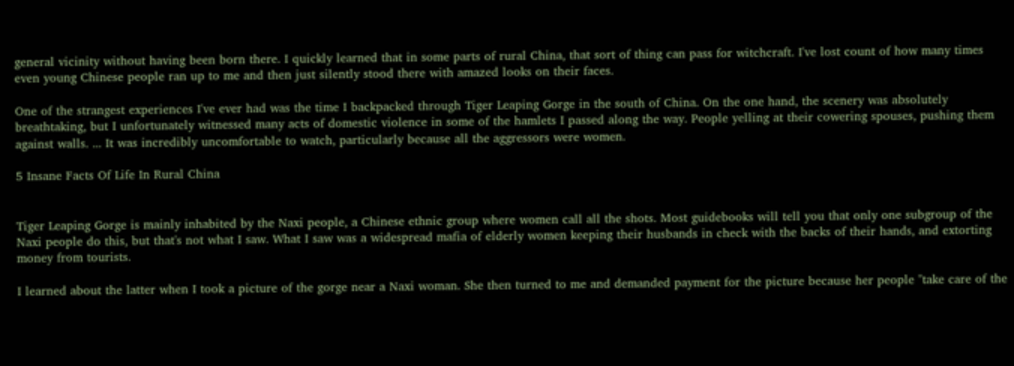general vicinity without having been born there. I quickly learned that in some parts of rural China, that sort of thing can pass for witchcraft. I've lost count of how many times even young Chinese people ran up to me and then just silently stood there with amazed looks on their faces.

One of the strangest experiences I've ever had was the time I backpacked through Tiger Leaping Gorge in the south of China. On the one hand, the scenery was absolutely breathtaking, but I unfortunately witnessed many acts of domestic violence in some of the hamlets I passed along the way. People yelling at their cowering spouses, pushing them against walls. ... It was incredibly uncomfortable to watch, particularly because all the aggressors were women.

5 Insane Facts Of Life In Rural China


Tiger Leaping Gorge is mainly inhabited by the Naxi people, a Chinese ethnic group where women call all the shots. Most guidebooks will tell you that only one subgroup of the Naxi people do this, but that's not what I saw. What I saw was a widespread mafia of elderly women keeping their husbands in check with the backs of their hands, and extorting money from tourists.

I learned about the latter when I took a picture of the gorge near a Naxi woman. She then turned to me and demanded payment for the picture because her people "take care of the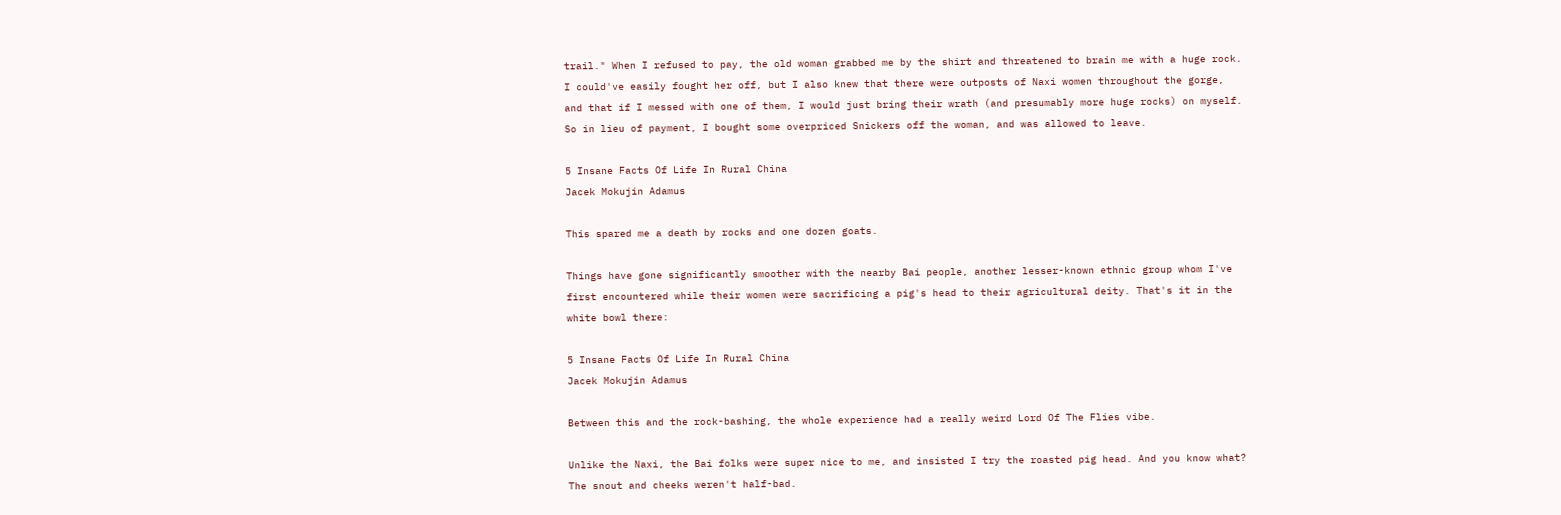trail." When I refused to pay, the old woman grabbed me by the shirt and threatened to brain me with a huge rock. I could've easily fought her off, but I also knew that there were outposts of Naxi women throughout the gorge, and that if I messed with one of them, I would just bring their wrath (and presumably more huge rocks) on myself. So in lieu of payment, I bought some overpriced Snickers off the woman, and was allowed to leave.

5 Insane Facts Of Life In Rural China
Jacek Mokujin Adamus

This spared me a death by rocks and one dozen goats.

Things have gone significantly smoother with the nearby Bai people, another lesser-known ethnic group whom I've first encountered while their women were sacrificing a pig's head to their agricultural deity. That's it in the white bowl there:

5 Insane Facts Of Life In Rural China
Jacek Mokujin Adamus

Between this and the rock-bashing, the whole experience had a really weird Lord Of The Flies vibe.

Unlike the Naxi, the Bai folks were super nice to me, and insisted I try the roasted pig head. And you know what? The snout and cheeks weren't half-bad.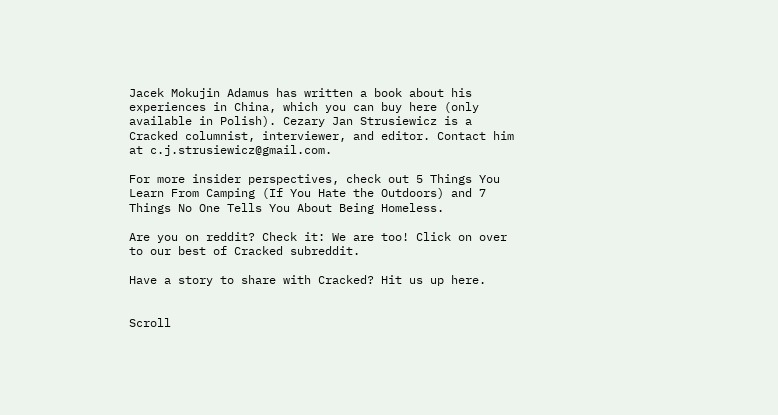Jacek Mokujin Adamus has written a book about his experiences in China, which you can buy here (only available in Polish). Cezary Jan Strusiewicz is a Cracked columnist, interviewer, and editor. Contact him at c.j.strusiewicz@gmail.com.

For more insider perspectives, check out 5 Things You Learn From Camping (If You Hate the Outdoors) and 7 Things No One Tells You About Being Homeless.

Are you on reddit? Check it: We are too! Click on over to our best of Cracked subreddit.

Have a story to share with Cracked? Hit us up here.


Scroll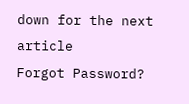down for the next article
Forgot Password?